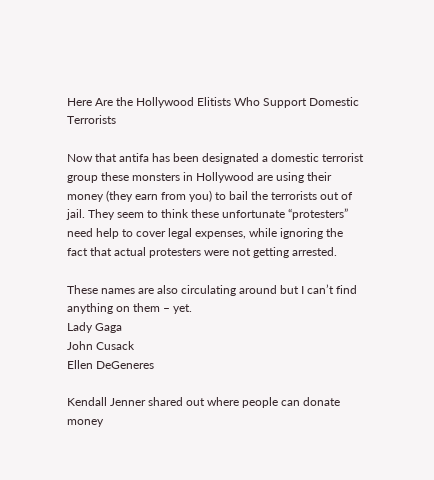Here Are the Hollywood Elitists Who Support Domestic Terrorists

Now that antifa has been designated a domestic terrorist group these monsters in Hollywood are using their money (they earn from you) to bail the terrorists out of jail. They seem to think these unfortunate “protesters” need help to cover legal expenses, while ignoring the fact that actual protesters were not getting arrested.

These names are also circulating around but I can’t find anything on them – yet.
Lady Gaga
John Cusack
Ellen DeGeneres

Kendall Jenner shared out where people can donate money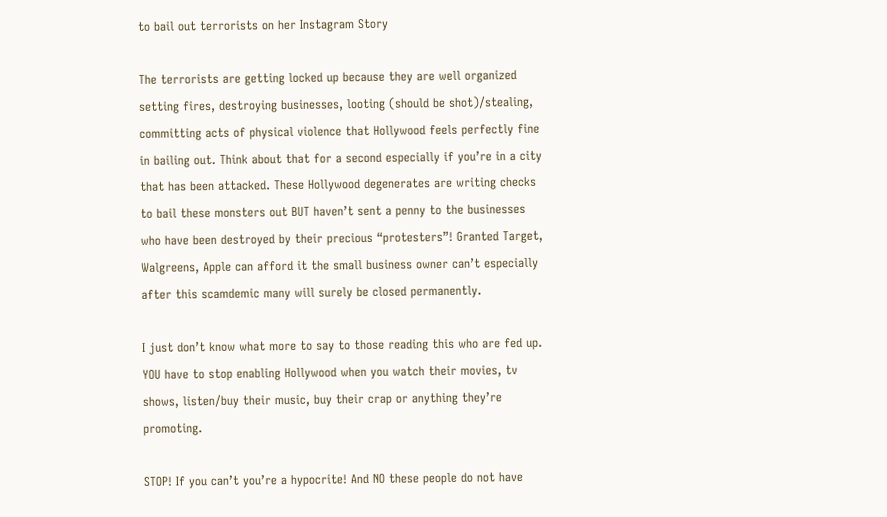to bail out terrorists on her Instagram Story

The terrorists are getting locked up because they are well organized setting fires, destroying businesses, looting (should be shot)/stealing, committing acts of physical violence that Hollywood feels perfectly fine in bailing out. Think about that for a second especially if you’re in a city that has been attacked. These Hollywood degenerates are writing checks to bail these monsters out BUT haven’t sent a penny to the businesses who have been destroyed by their precious “protesters”! Granted Target, Walgreens, Apple can afford it the small business owner can’t especially after this scamdemic many will surely be closed permanently.

I just don’t know what more to say to those reading this who are fed up. YOU have to stop enabling Hollywood when you watch their movies, tv shows, listen/buy their music, buy their crap or anything they’re promoting.

STOP! If you can’t you’re a hypocrite! And NO these people do not have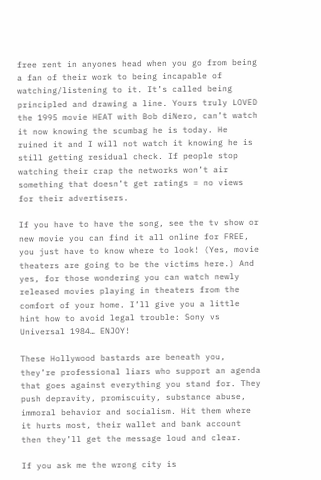free rent in anyones head when you go from being a fan of their work to being incapable of watching/listening to it. It’s called being principled and drawing a line. Yours truly LOVED the 1995 movie HEAT with Bob diNero, can’t watch it now knowing the scumbag he is today. He ruined it and I will not watch it knowing he is still getting residual check. If people stop watching their crap the networks won’t air something that doesn’t get ratings = no views for their advertisers.

If you have to have the song, see the tv show or new movie you can find it all online for FREE, you just have to know where to look! (Yes, movie theaters are going to be the victims here.) And yes, for those wondering you can watch newly released movies playing in theaters from the comfort of your home. I’ll give you a little hint how to avoid legal trouble: Sony vs Universal 1984… ENJOY!

These Hollywood bastards are beneath you, they’re professional liars who support an agenda that goes against everything you stand for. They push depravity, promiscuity, substance abuse, immoral behavior and socialism. Hit them where it hurts most, their wallet and bank account then they’ll get the message loud and clear.

If you ask me the wrong city is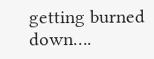getting burned down….